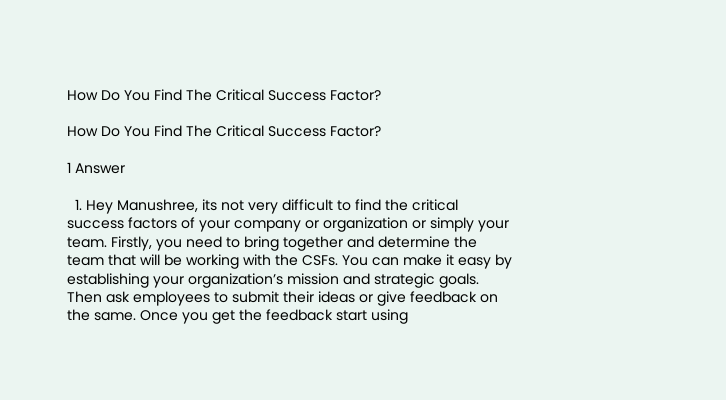How Do You Find The Critical Success Factor?

How Do You Find The Critical Success Factor?

1 Answer

  1. Hey Manushree, its not very difficult to find the critical success factors of your company or organization or simply your team. Firstly, you need to bring together and determine the team that will be working with the CSFs. You can make it easy by establishing your organization’s mission and strategic goals. Then ask employees to submit their ideas or give feedback on the same. Once you get the feedback start using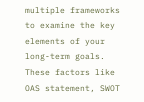multiple frameworks to examine the key elements of your long-term goals. These factors like OAS statement, SWOT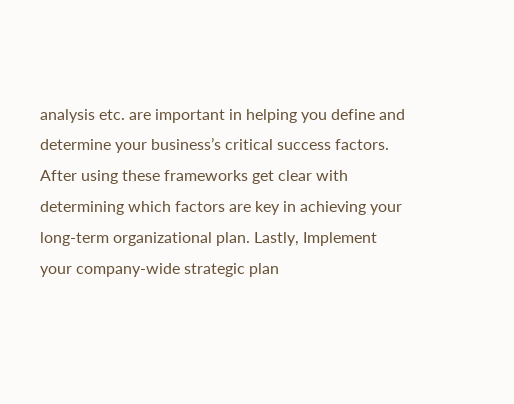analysis etc. are important in helping you define and determine your business’s critical success factors. After using these frameworks get clear with determining which factors are key in achieving your long-term organizational plan. Lastly, Implement your company-wide strategic plan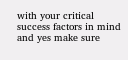with your critical success factors in mind and yes make sure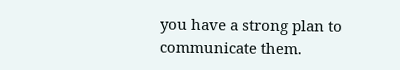you have a strong plan to communicate them.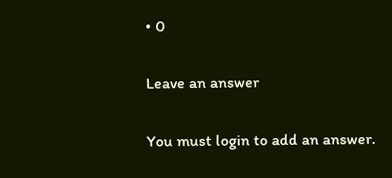• 0

Leave an answer

You must login to add an answer.